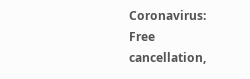Coronavirus: Free cancellation,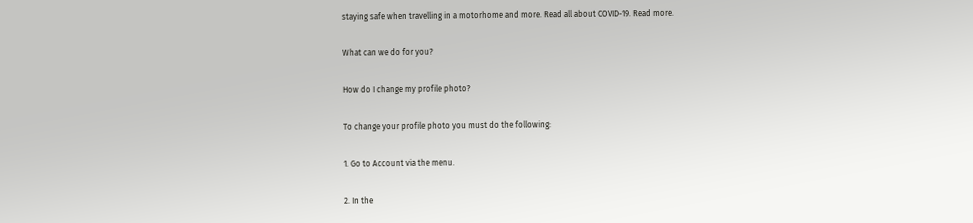staying safe when travelling in a motorhome and more. Read all about COVID-19. Read more.

What can we do for you?

How do I change my profile photo?

To change your profile photo you must do the following:

1. Go to Account via the menu.

2. In the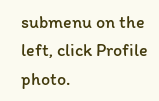submenu on the left, click Profile photo.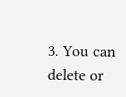3. You can delete or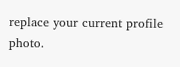replace your current profile photo.